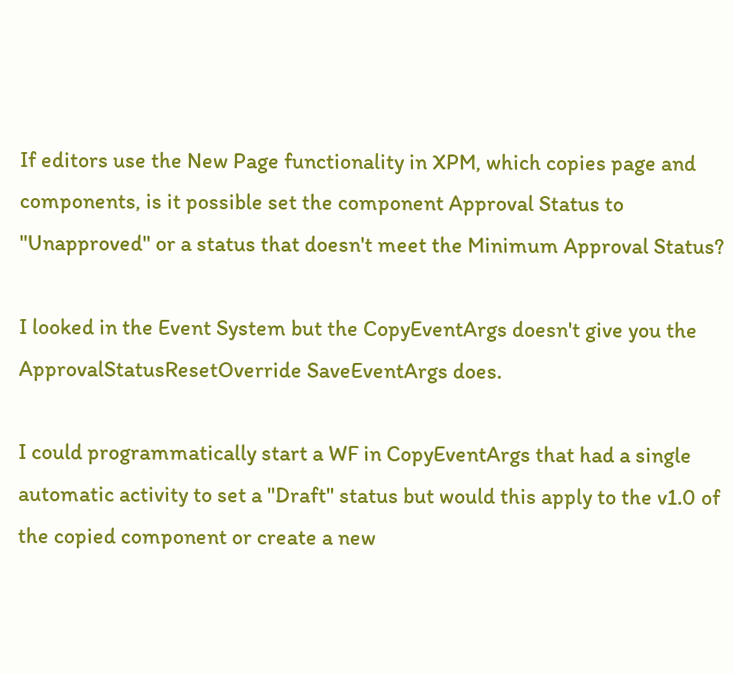If editors use the New Page functionality in XPM, which copies page and components, is it possible set the component Approval Status to "Unapproved" or a status that doesn't meet the Minimum Approval Status?

I looked in the Event System but the CopyEventArgs doesn't give you the ApprovalStatusResetOverride SaveEventArgs does.

I could programmatically start a WF in CopyEventArgs that had a single automatic activity to set a "Draft" status but would this apply to the v1.0 of the copied component or create a new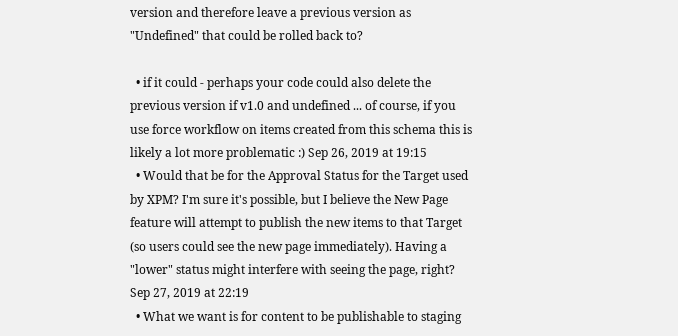version and therefore leave a previous version as "Undefined" that could be rolled back to?

  • if it could - perhaps your code could also delete the previous version if v1.0 and undefined ... of course, if you use force workflow on items created from this schema this is likely a lot more problematic :) Sep 26, 2019 at 19:15
  • Would that be for the Approval Status for the Target used by XPM? I'm sure it's possible, but I believe the New Page feature will attempt to publish the new items to that Target (so users could see the new page immediately). Having a "lower" status might interfere with seeing the page, right? Sep 27, 2019 at 22:19
  • What we want is for content to be publishable to staging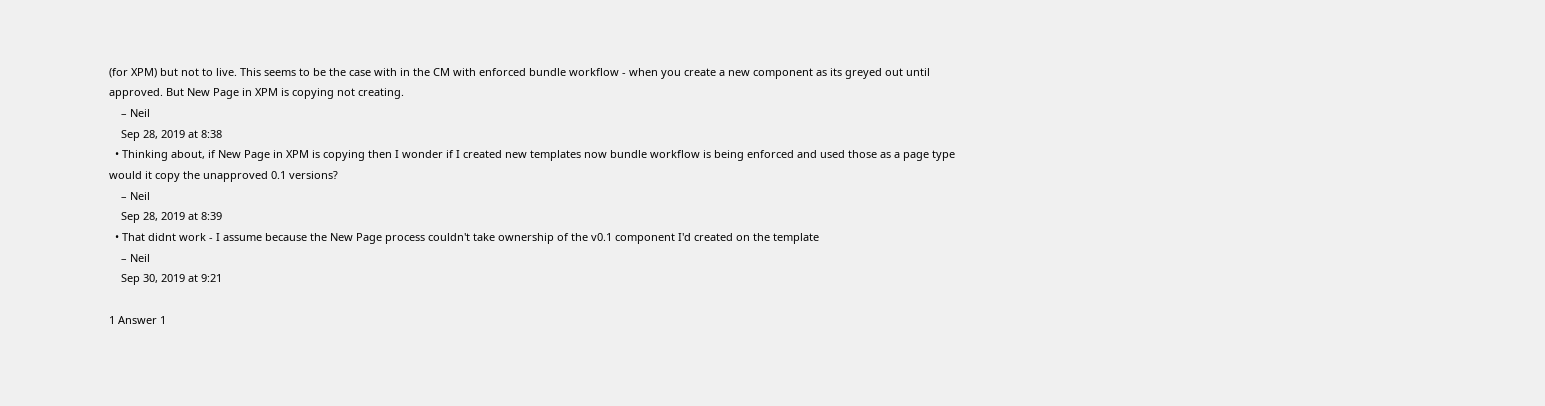(for XPM) but not to live. This seems to be the case with in the CM with enforced bundle workflow - when you create a new component as its greyed out until approved. But New Page in XPM is copying not creating.
    – Neil
    Sep 28, 2019 at 8:38
  • Thinking about, if New Page in XPM is copying then I wonder if I created new templates now bundle workflow is being enforced and used those as a page type would it copy the unapproved 0.1 versions?
    – Neil
    Sep 28, 2019 at 8:39
  • That didnt work - I assume because the New Page process couldn't take ownership of the v0.1 component I'd created on the template
    – Neil
    Sep 30, 2019 at 9:21

1 Answer 1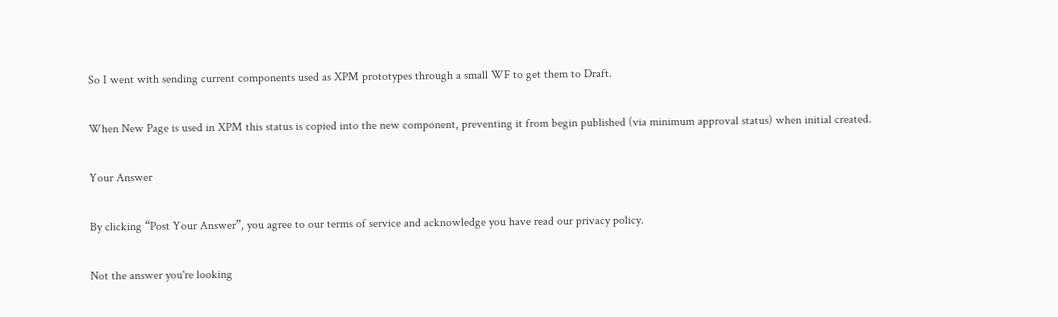So I went with sending current components used as XPM prototypes through a small WF to get them to Draft.

When New Page is used in XPM this status is copied into the new component, preventing it from begin published (via minimum approval status) when initial created.

Your Answer

By clicking “Post Your Answer”, you agree to our terms of service and acknowledge you have read our privacy policy.

Not the answer you're looking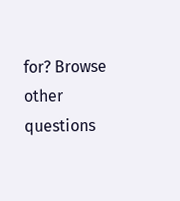for? Browse other questions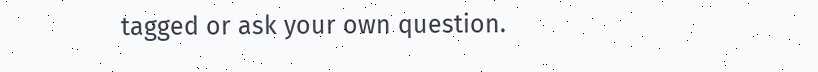tagged or ask your own question.